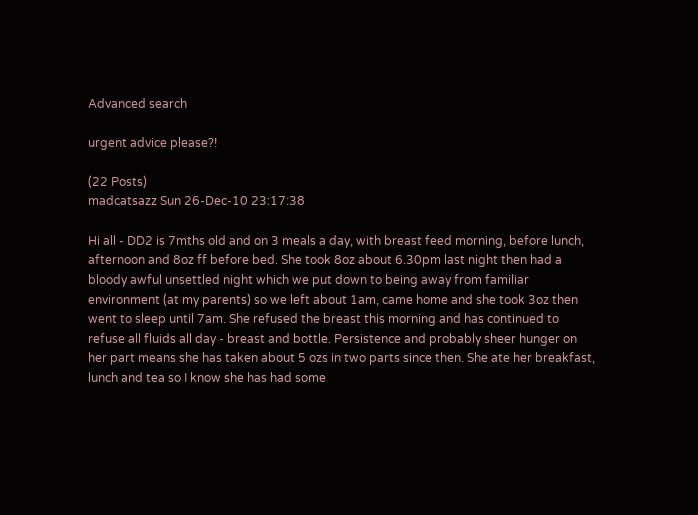Advanced search

urgent advice please?!

(22 Posts)
madcatsazz Sun 26-Dec-10 23:17:38

Hi all - DD2 is 7mths old and on 3 meals a day, with breast feed morning, before lunch, afternoon and 8oz ff before bed. She took 8oz about 6.30pm last night then had a bloody awful unsettled night which we put down to being away from familiar environment (at my parents) so we left about 1am, came home and she took 3oz then went to sleep until 7am. She refused the breast this morning and has continued to refuse all fluids all day - breast and bottle. Persistence and probably sheer hunger on her part means she has taken about 5 ozs in two parts since then. She ate her breakfast, lunch and tea so I know she has had some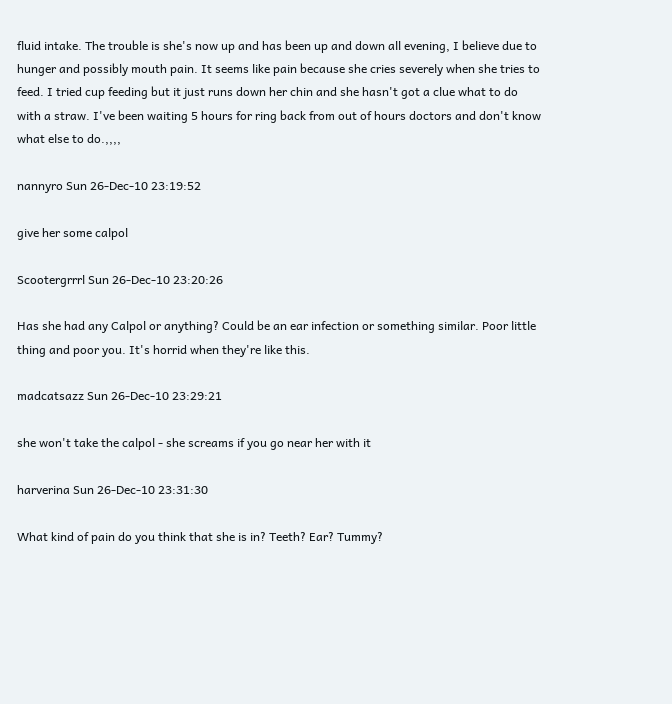fluid intake. The trouble is she's now up and has been up and down all evening, I believe due to hunger and possibly mouth pain. It seems like pain because she cries severely when she tries to feed. I tried cup feeding but it just runs down her chin and she hasn't got a clue what to do with a straw. I've been waiting 5 hours for ring back from out of hours doctors and don't know what else to do.,,,,

nannyro Sun 26-Dec-10 23:19:52

give her some calpol

Scootergrrrl Sun 26-Dec-10 23:20:26

Has she had any Calpol or anything? Could be an ear infection or something similar. Poor little thing and poor you. It's horrid when they're like this.

madcatsazz Sun 26-Dec-10 23:29:21

she won't take the calpol - she screams if you go near her with it

harverina Sun 26-Dec-10 23:31:30

What kind of pain do you think that she is in? Teeth? Ear? Tummy?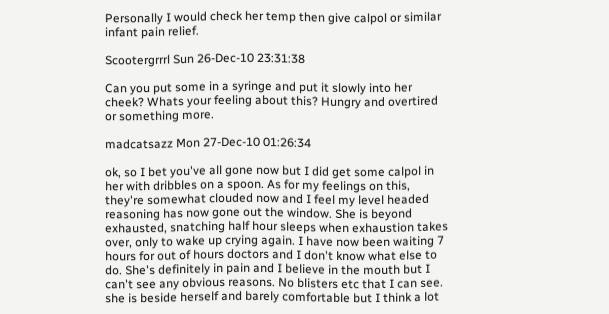Personally I would check her temp then give calpol or similar infant pain relief.

Scootergrrrl Sun 26-Dec-10 23:31:38

Can you put some in a syringe and put it slowly into her cheek? Whats your feeling about this? Hungry and overtired or something more.

madcatsazz Mon 27-Dec-10 01:26:34

ok, so I bet you've all gone now but I did get some calpol in her with dribbles on a spoon. As for my feelings on this, they're somewhat clouded now and I feel my level headed reasoning has now gone out the window. She is beyond exhausted, snatching half hour sleeps when exhaustion takes over, only to wake up crying again. I have now been waiting 7 hours for out of hours doctors and I don't know what else to do. She's definitely in pain and I believe in the mouth but I can't see any obvious reasons. No blisters etc that I can see. she is beside herself and barely comfortable but I think a lot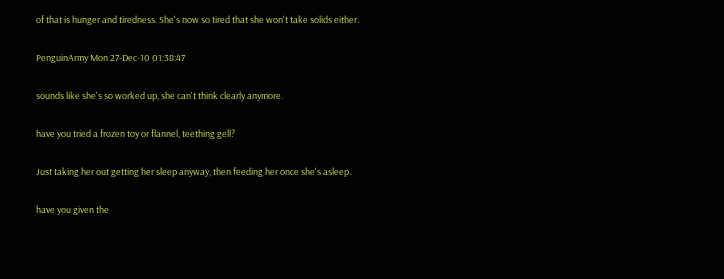of that is hunger and tiredness. She's now so tired that she won't take solids either.

PenguinArmy Mon 27-Dec-10 01:38:47

sounds like she's so worked up, she can't think clearly anymore.

have you tried a frozen toy or flannel, teething gell?

Just taking her out getting her sleep anyway, then feeding her once she's asleep.

have you given the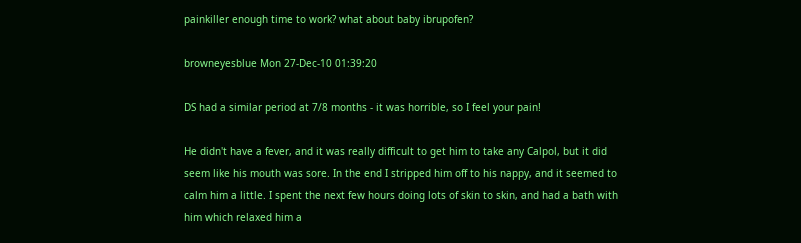painkiller enough time to work? what about baby ibrupofen?

browneyesblue Mon 27-Dec-10 01:39:20

DS had a similar period at 7/8 months - it was horrible, so I feel your pain!

He didn't have a fever, and it was really difficult to get him to take any Calpol, but it did seem like his mouth was sore. In the end I stripped him off to his nappy, and it seemed to calm him a little. I spent the next few hours doing lots of skin to skin, and had a bath with him which relaxed him a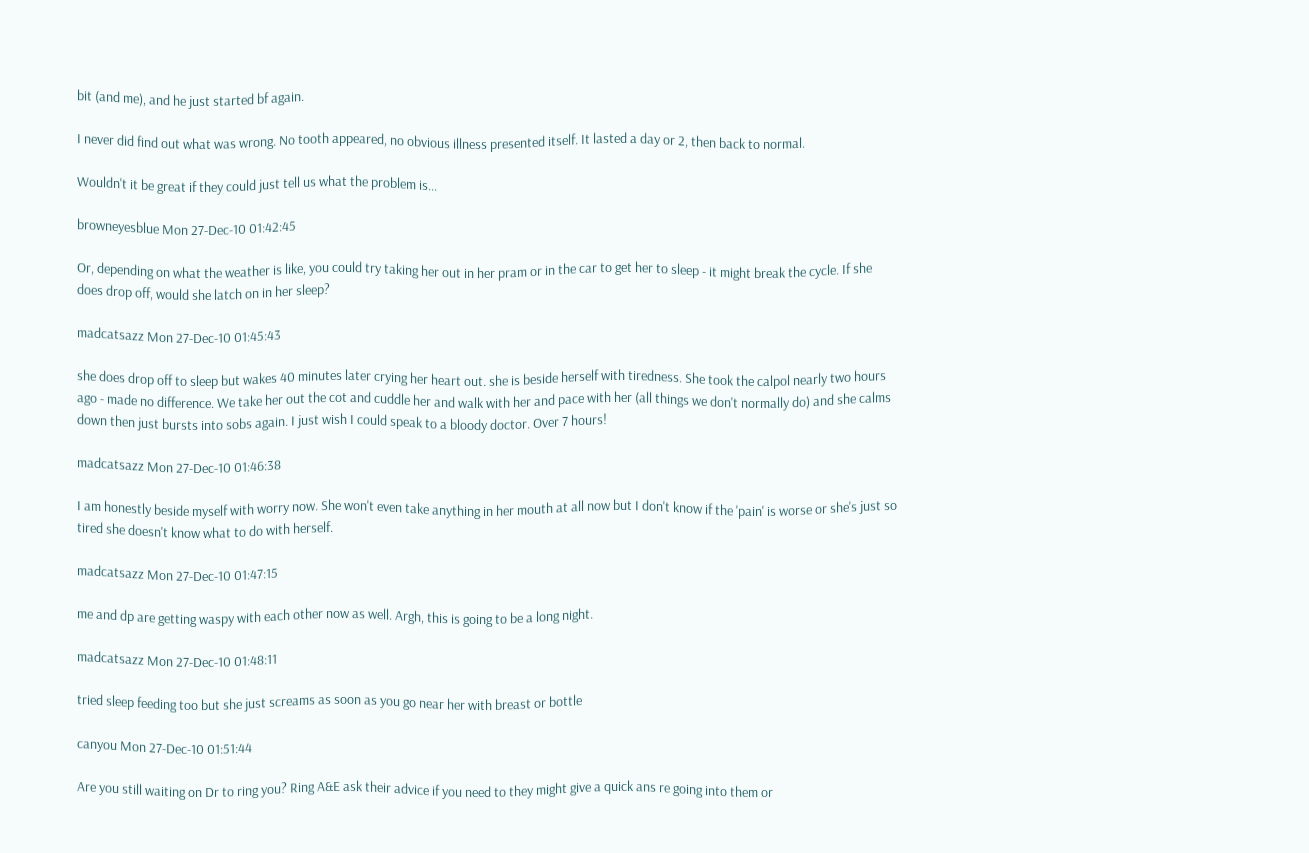bit (and me), and he just started bf again.

I never did find out what was wrong. No tooth appeared, no obvious illness presented itself. It lasted a day or 2, then back to normal.

Wouldn't it be great if they could just tell us what the problem is...

browneyesblue Mon 27-Dec-10 01:42:45

Or, depending on what the weather is like, you could try taking her out in her pram or in the car to get her to sleep - it might break the cycle. If she does drop off, would she latch on in her sleep?

madcatsazz Mon 27-Dec-10 01:45:43

she does drop off to sleep but wakes 40 minutes later crying her heart out. she is beside herself with tiredness. She took the calpol nearly two hours ago - made no difference. We take her out the cot and cuddle her and walk with her and pace with her (all things we don't normally do) and she calms down then just bursts into sobs again. I just wish I could speak to a bloody doctor. Over 7 hours!

madcatsazz Mon 27-Dec-10 01:46:38

I am honestly beside myself with worry now. She won't even take anything in her mouth at all now but I don't know if the 'pain' is worse or she's just so tired she doesn't know what to do with herself.

madcatsazz Mon 27-Dec-10 01:47:15

me and dp are getting waspy with each other now as well. Argh, this is going to be a long night.

madcatsazz Mon 27-Dec-10 01:48:11

tried sleep feeding too but she just screams as soon as you go near her with breast or bottle

canyou Mon 27-Dec-10 01:51:44

Are you still waiting on Dr to ring you? Ring A&E ask their advice if you need to they might give a quick ans re going into them or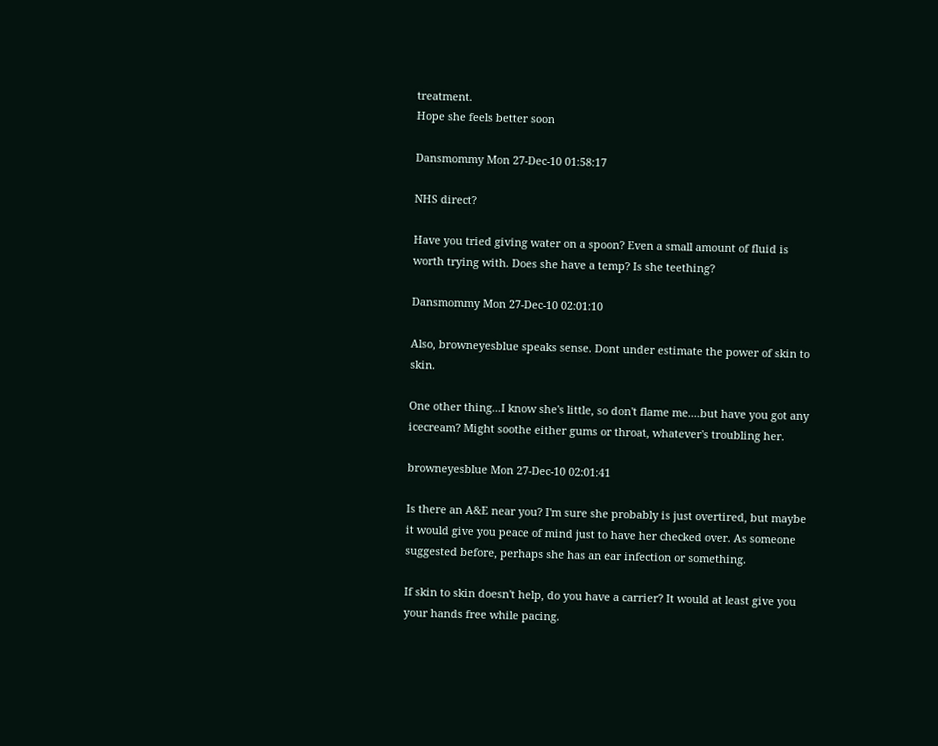treatment.
Hope she feels better soon

Dansmommy Mon 27-Dec-10 01:58:17

NHS direct?

Have you tried giving water on a spoon? Even a small amount of fluid is worth trying with. Does she have a temp? Is she teething?

Dansmommy Mon 27-Dec-10 02:01:10

Also, browneyesblue speaks sense. Dont under estimate the power of skin to skin.

One other thing...I know she's little, so don't flame me....but have you got any icecream? Might soothe either gums or throat, whatever's troubling her.

browneyesblue Mon 27-Dec-10 02:01:41

Is there an A&E near you? I'm sure she probably is just overtired, but maybe it would give you peace of mind just to have her checked over. As someone suggested before, perhaps she has an ear infection or something.

If skin to skin doesn't help, do you have a carrier? It would at least give you your hands free while pacing.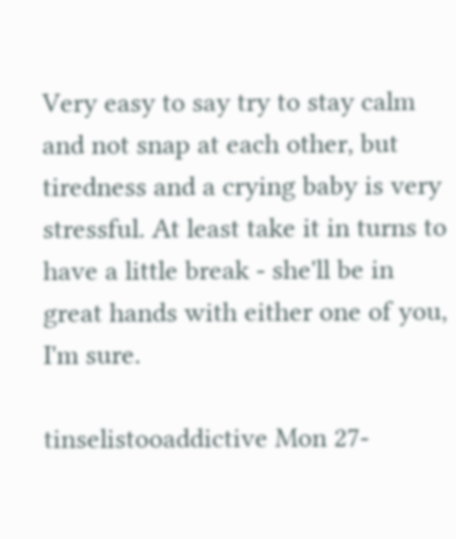Very easy to say try to stay calm and not snap at each other, but tiredness and a crying baby is very stressful. At least take it in turns to have a little break - she'll be in great hands with either one of you, I'm sure.

tinselistooaddictive Mon 27-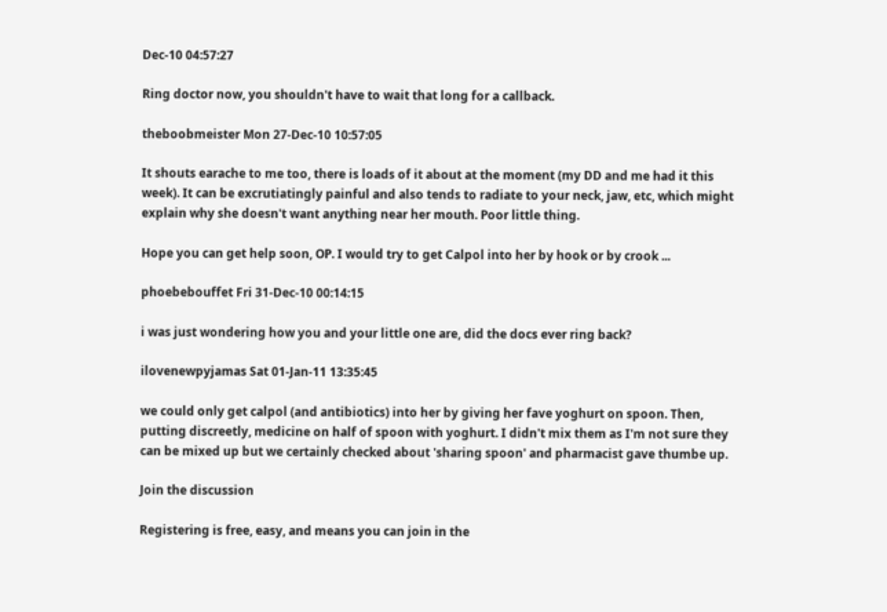Dec-10 04:57:27

Ring doctor now, you shouldn't have to wait that long for a callback.

theboobmeister Mon 27-Dec-10 10:57:05

It shouts earache to me too, there is loads of it about at the moment (my DD and me had it this week). It can be excrutiatingly painful and also tends to radiate to your neck, jaw, etc, which might explain why she doesn't want anything near her mouth. Poor little thing.

Hope you can get help soon, OP. I would try to get Calpol into her by hook or by crook ...

phoebebouffet Fri 31-Dec-10 00:14:15

i was just wondering how you and your little one are, did the docs ever ring back?

ilovenewpyjamas Sat 01-Jan-11 13:35:45

we could only get calpol (and antibiotics) into her by giving her fave yoghurt on spoon. Then, putting discreetly, medicine on half of spoon with yoghurt. I didn't mix them as I'm not sure they can be mixed up but we certainly checked about 'sharing spoon' and pharmacist gave thumbe up.

Join the discussion

Registering is free, easy, and means you can join in the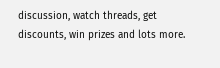discussion, watch threads, get discounts, win prizes and lots more.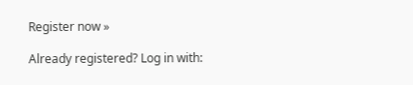Register now »

Already registered? Log in with: